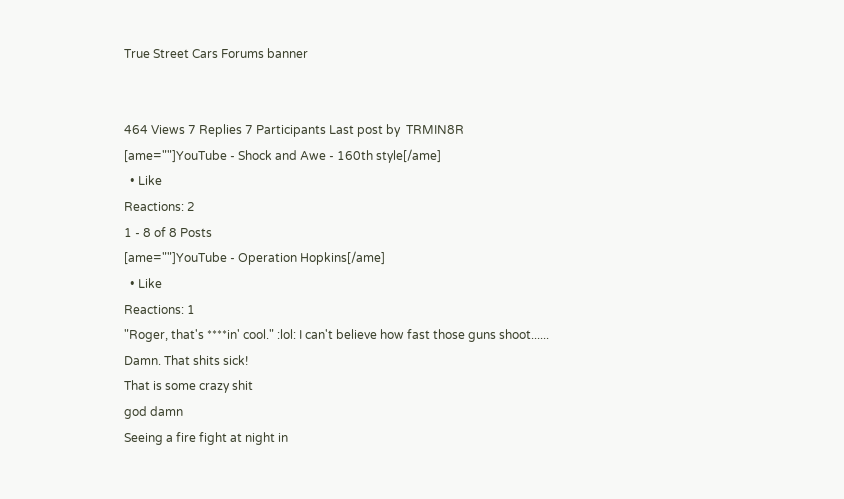True Street Cars Forums banner


464 Views 7 Replies 7 Participants Last post by  TRMIN8R
[ame=""]YouTube - Shock and Awe - 160th style[/ame]
  • Like
Reactions: 2
1 - 8 of 8 Posts
[ame=""]YouTube - Operation Hopkins[/ame]
  • Like
Reactions: 1
"Roger, that's ****in' cool." :lol: I can't believe how fast those guns shoot......
Damn. That shits sick!
That is some crazy shit
god damn
Seeing a fire fight at night in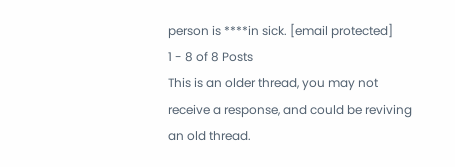person is ****in sick. [email protected]
1 - 8 of 8 Posts
This is an older thread, you may not receive a response, and could be reviving an old thread.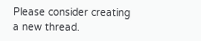Please consider creating a new thread.